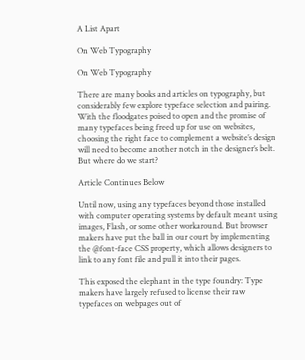A List Apart

On Web Typography

On Web Typography

There are many books and articles on typography, but considerably few explore typeface selection and pairing. With the floodgates poised to open and the promise of many typefaces being freed up for use on websites, choosing the right face to complement a website’s design will need to become another notch in the designer’s belt. But where do we start?

Article Continues Below

Until now, using any typefaces beyond those installed with computer operating systems by default meant using images, Flash, or some other workaround. But browser makers have put the ball in our court by implementing the @font-face CSS property, which allows designers to link to any font file and pull it into their pages.

This exposed the elephant in the type foundry: Type makers have largely refused to license their raw typefaces on webpages out of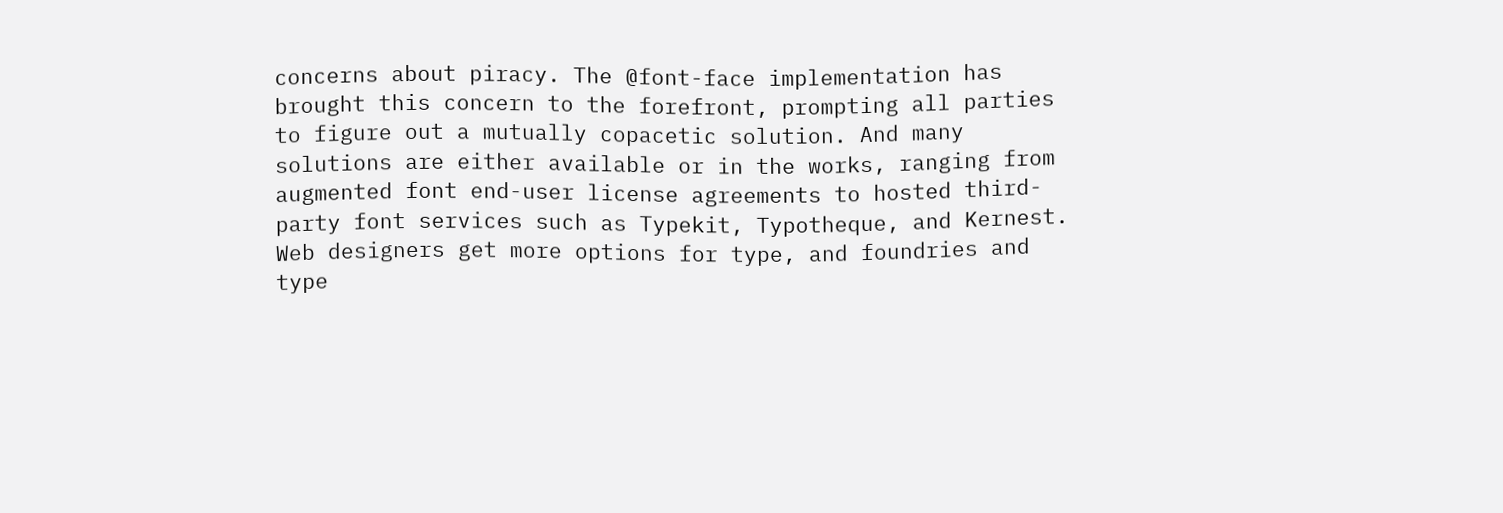concerns about piracy. The @font-face implementation has brought this concern to the forefront, prompting all parties to figure out a mutually copacetic solution. And many solutions are either available or in the works, ranging from augmented font end-user license agreements to hosted third-party font services such as Typekit, Typotheque, and Kernest. Web designers get more options for type, and foundries and type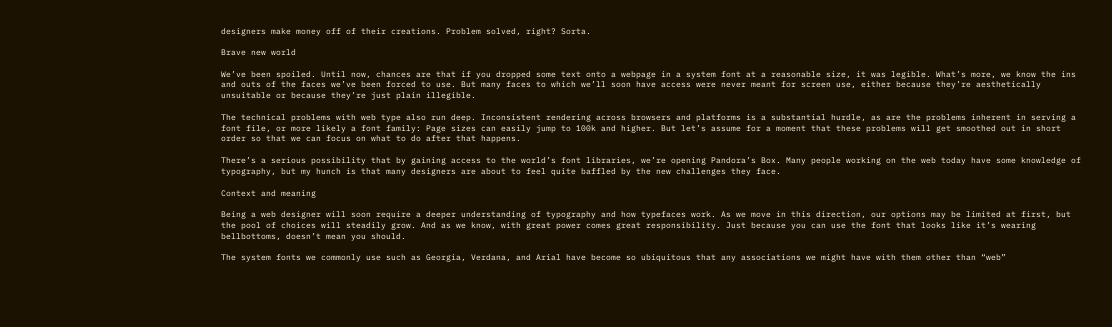designers make money off of their creations. Problem solved, right? Sorta.

Brave new world

We’ve been spoiled. Until now, chances are that if you dropped some text onto a webpage in a system font at a reasonable size, it was legible. What’s more, we know the ins and outs of the faces we’ve been forced to use. But many faces to which we’ll soon have access were never meant for screen use, either because they’re aesthetically unsuitable or because they’re just plain illegible.

The technical problems with web type also run deep. Inconsistent rendering across browsers and platforms is a substantial hurdle, as are the problems inherent in serving a font file, or more likely a font family: Page sizes can easily jump to 100k and higher. But let’s assume for a moment that these problems will get smoothed out in short order so that we can focus on what to do after that happens.

There’s a serious possibility that by gaining access to the world’s font libraries, we’re opening Pandora’s Box. Many people working on the web today have some knowledge of typography, but my hunch is that many designers are about to feel quite baffled by the new challenges they face.

Context and meaning

Being a web designer will soon require a deeper understanding of typography and how typefaces work. As we move in this direction, our options may be limited at first, but the pool of choices will steadily grow. And as we know, with great power comes great responsibility. Just because you can use the font that looks like it’s wearing bellbottoms, doesn’t mean you should.

The system fonts we commonly use such as Georgia, Verdana, and Arial have become so ubiquitous that any associations we might have with them other than “web”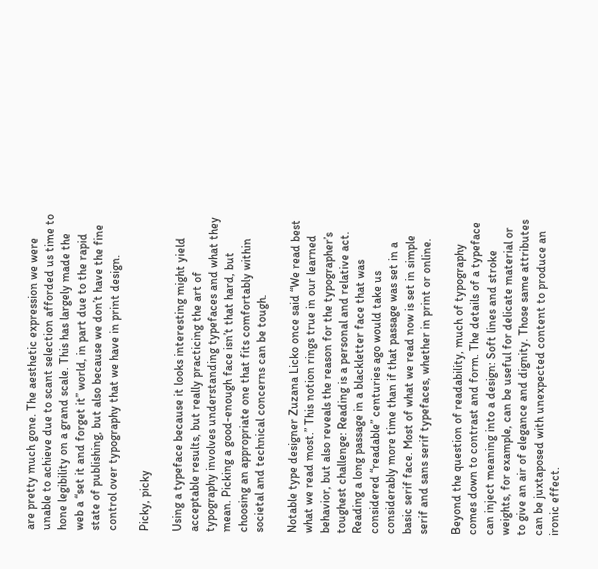are pretty much gone. The aesthetic expression we were unable to achieve due to scant selection afforded us time to hone legibility on a grand scale. This has largely made the web a “set it and forget it” world, in part due to the rapid state of publishing, but also because we don’t have the fine control over typography that we have in print design.

Picky, picky

Using a typeface because it looks interesting might yield acceptable results, but really practicing the art of typography involves understanding typefaces and what they mean. Picking a good-enough face isn’t that hard, but choosing an appropriate one that fits comfortably within societal and technical concerns can be tough.

Notable type designer Zuzana Licko once said “We read best what we read most.” This notion rings true in our learned behavior, but also reveals the reason for the typographer’s toughest challenge: Reading is a personal and relative act. Reading a long passage in a blackletter face that was considered “readable” centuries ago would take us considerably more time than if that passage was set in a basic serif face. Most of what we read now is set in simple serif and sans serif typefaces, whether in print or online.

Beyond the question of readability, much of typography comes down to contrast and form. The details of a typeface can inject meaning into a design: Soft lines and stroke weights, for example, can be useful for delicate material or to give an air of elegance and dignity. Those same attributes can be juxtaposed with unexpected content to produce an ironic effect.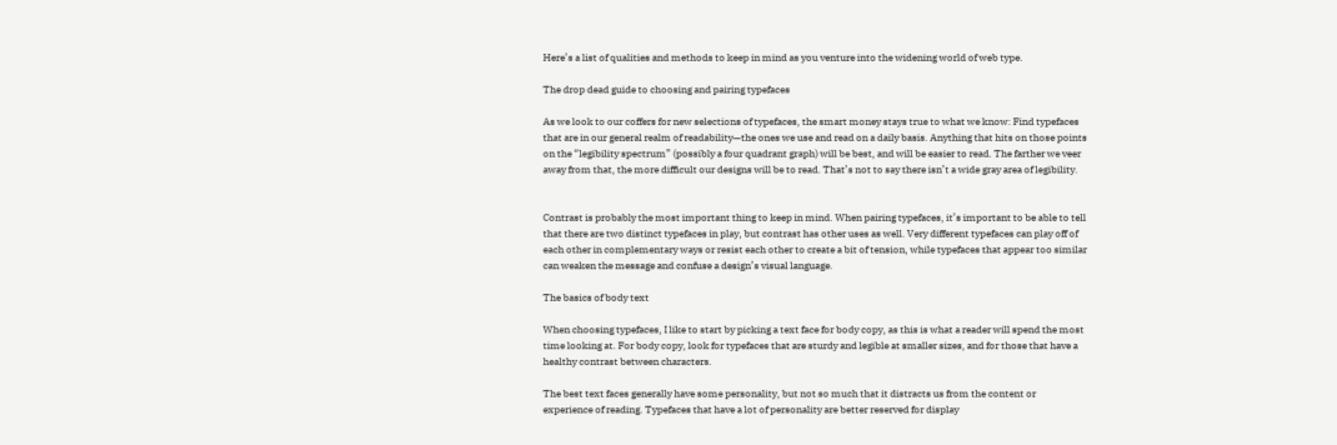Here’s a list of qualities and methods to keep in mind as you venture into the widening world of web type.

The drop dead guide to choosing and pairing typefaces

As we look to our coffers for new selections of typefaces, the smart money stays true to what we know: Find typefaces that are in our general realm of readability—the ones we use and read on a daily basis. Anything that hits on those points on the “legibility spectrum” (possibly a four quadrant graph) will be best, and will be easier to read. The farther we veer away from that, the more difficult our designs will be to read. That’s not to say there isn’t a wide gray area of legibility.


Contrast is probably the most important thing to keep in mind. When pairing typefaces, it’s important to be able to tell that there are two distinct typefaces in play, but contrast has other uses as well. Very different typefaces can play off of each other in complementary ways or resist each other to create a bit of tension, while typefaces that appear too similar can weaken the message and confuse a design’s visual language.

The basics of body text

When choosing typefaces, I like to start by picking a text face for body copy, as this is what a reader will spend the most time looking at. For body copy, look for typefaces that are sturdy and legible at smaller sizes, and for those that have a healthy contrast between characters.

The best text faces generally have some personality, but not so much that it distracts us from the content or experience of reading. Typefaces that have a lot of personality are better reserved for display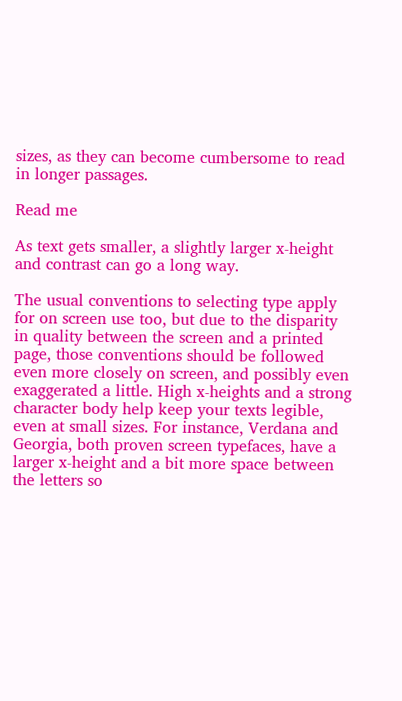sizes, as they can become cumbersome to read in longer passages.

Read me

As text gets smaller, a slightly larger x-height and contrast can go a long way.

The usual conventions to selecting type apply for on screen use too, but due to the disparity in quality between the screen and a printed page, those conventions should be followed even more closely on screen, and possibly even exaggerated a little. High x-heights and a strong character body help keep your texts legible, even at small sizes. For instance, Verdana and Georgia, both proven screen typefaces, have a larger x-height and a bit more space between the letters so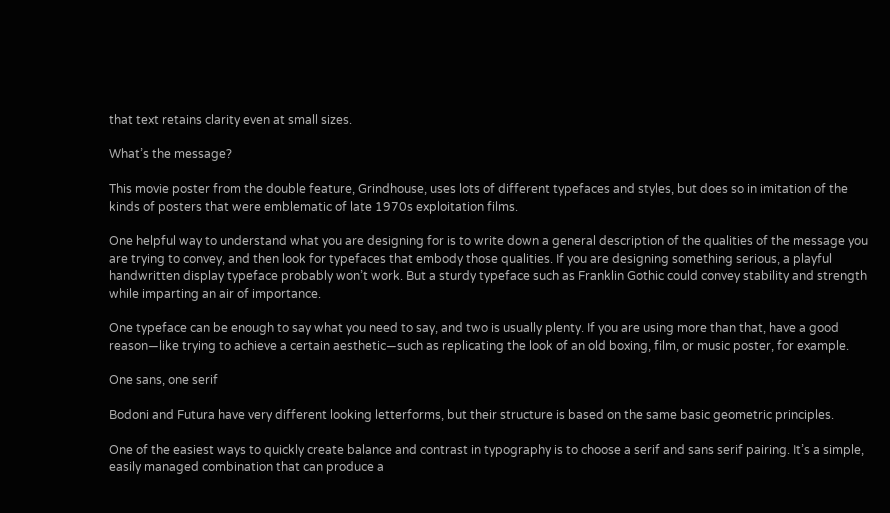that text retains clarity even at small sizes.

What’s the message?

This movie poster from the double feature, Grindhouse, uses lots of different typefaces and styles, but does so in imitation of the kinds of posters that were emblematic of late 1970s exploitation films.

One helpful way to understand what you are designing for is to write down a general description of the qualities of the message you are trying to convey, and then look for typefaces that embody those qualities. If you are designing something serious, a playful handwritten display typeface probably won’t work. But a sturdy typeface such as Franklin Gothic could convey stability and strength while imparting an air of importance.

One typeface can be enough to say what you need to say, and two is usually plenty. If you are using more than that, have a good reason—like trying to achieve a certain aesthetic—such as replicating the look of an old boxing, film, or music poster, for example.

One sans, one serif

Bodoni and Futura have very different looking letterforms, but their structure is based on the same basic geometric principles.

One of the easiest ways to quickly create balance and contrast in typography is to choose a serif and sans serif pairing. It’s a simple, easily managed combination that can produce a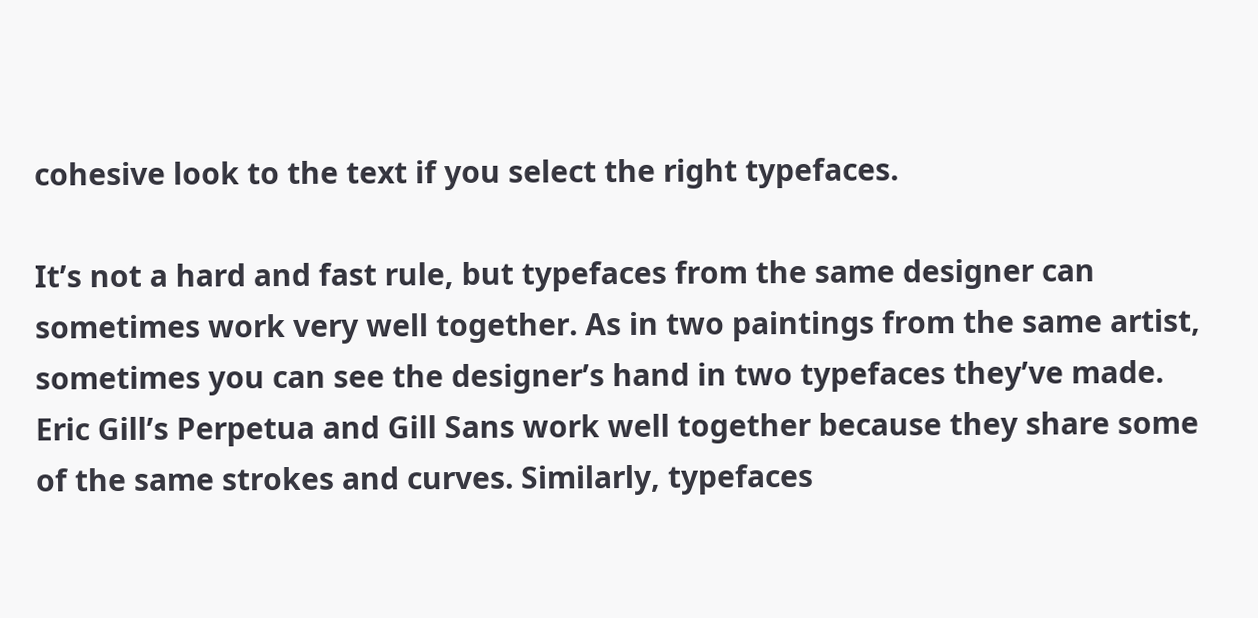cohesive look to the text if you select the right typefaces.

It’s not a hard and fast rule, but typefaces from the same designer can sometimes work very well together. As in two paintings from the same artist, sometimes you can see the designer’s hand in two typefaces they’ve made. Eric Gill’s Perpetua and Gill Sans work well together because they share some of the same strokes and curves. Similarly, typefaces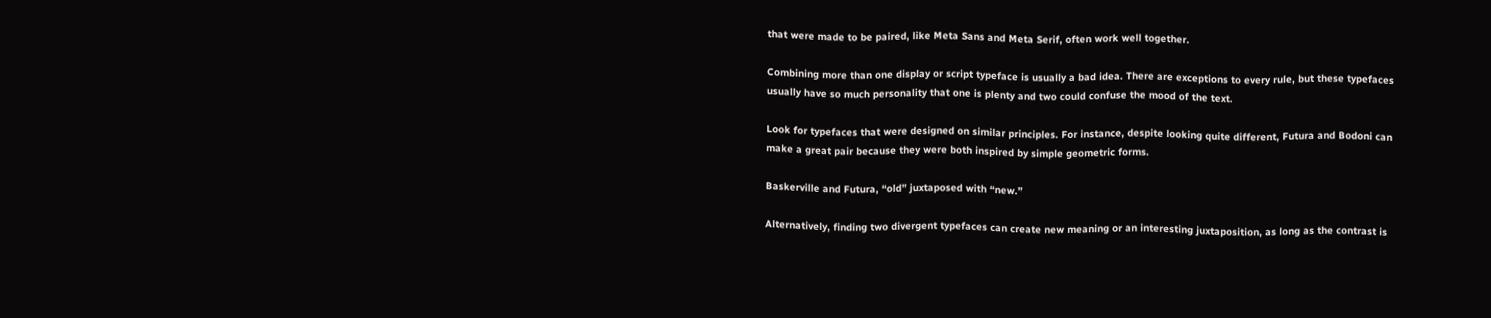that were made to be paired, like Meta Sans and Meta Serif, often work well together.

Combining more than one display or script typeface is usually a bad idea. There are exceptions to every rule, but these typefaces usually have so much personality that one is plenty and two could confuse the mood of the text.

Look for typefaces that were designed on similar principles. For instance, despite looking quite different, Futura and Bodoni can make a great pair because they were both inspired by simple geometric forms.

Baskerville and Futura, “old” juxtaposed with “new.”

Alternatively, finding two divergent typefaces can create new meaning or an interesting juxtaposition, as long as the contrast is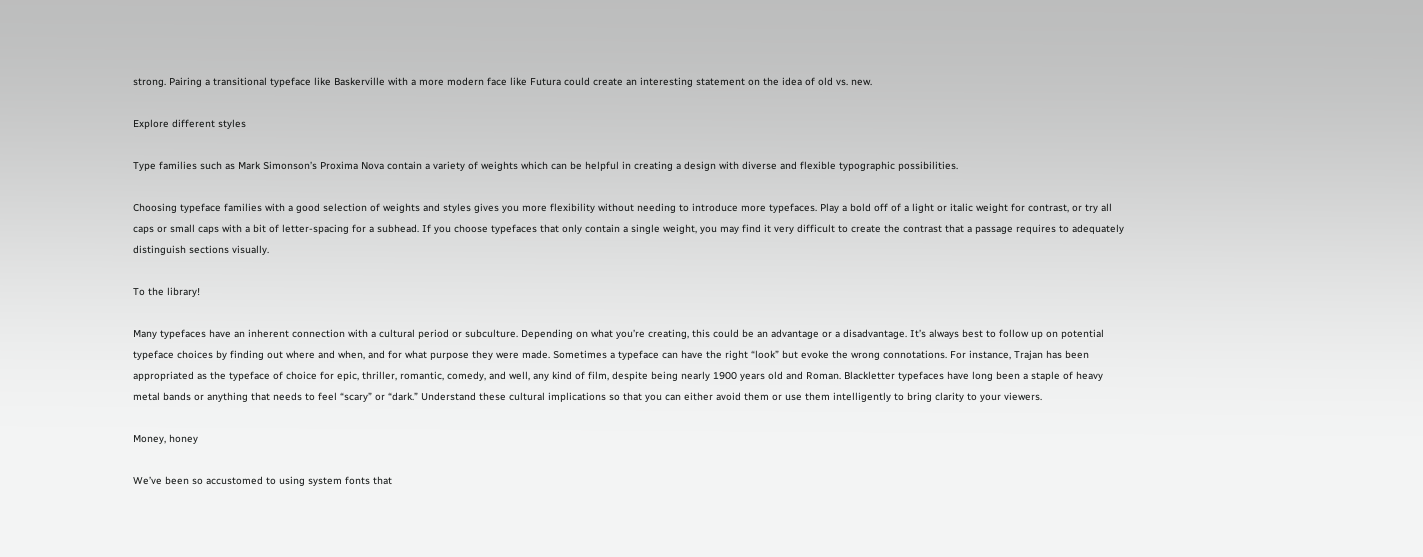strong. Pairing a transitional typeface like Baskerville with a more modern face like Futura could create an interesting statement on the idea of old vs. new.

Explore different styles

Type families such as Mark Simonson’s Proxima Nova contain a variety of weights which can be helpful in creating a design with diverse and flexible typographic possibilities.

Choosing typeface families with a good selection of weights and styles gives you more flexibility without needing to introduce more typefaces. Play a bold off of a light or italic weight for contrast, or try all caps or small caps with a bit of letter-spacing for a subhead. If you choose typefaces that only contain a single weight, you may find it very difficult to create the contrast that a passage requires to adequately distinguish sections visually.

To the library!

Many typefaces have an inherent connection with a cultural period or subculture. Depending on what you’re creating, this could be an advantage or a disadvantage. It’s always best to follow up on potential typeface choices by finding out where and when, and for what purpose they were made. Sometimes a typeface can have the right “look” but evoke the wrong connotations. For instance, Trajan has been appropriated as the typeface of choice for epic, thriller, romantic, comedy, and well, any kind of film, despite being nearly 1900 years old and Roman. Blackletter typefaces have long been a staple of heavy metal bands or anything that needs to feel “scary” or “dark.” Understand these cultural implications so that you can either avoid them or use them intelligently to bring clarity to your viewers.

Money, honey

We’ve been so accustomed to using system fonts that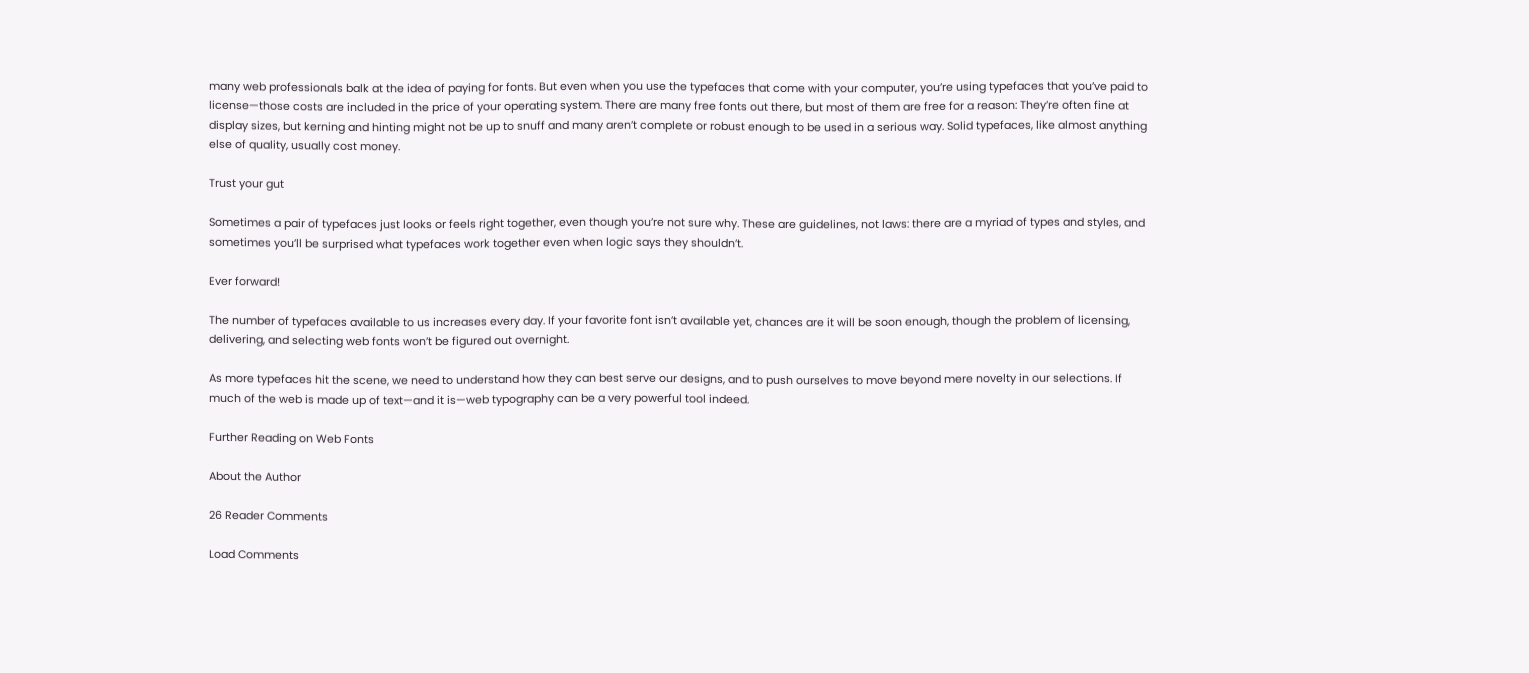many web professionals balk at the idea of paying for fonts. But even when you use the typefaces that come with your computer, you’re using typefaces that you’ve paid to license—those costs are included in the price of your operating system. There are many free fonts out there, but most of them are free for a reason: They’re often fine at display sizes, but kerning and hinting might not be up to snuff and many aren’t complete or robust enough to be used in a serious way. Solid typefaces, like almost anything else of quality, usually cost money.

Trust your gut

Sometimes a pair of typefaces just looks or feels right together, even though you’re not sure why. These are guidelines, not laws: there are a myriad of types and styles, and sometimes you’ll be surprised what typefaces work together even when logic says they shouldn’t.

Ever forward!

The number of typefaces available to us increases every day. If your favorite font isn’t available yet, chances are it will be soon enough, though the problem of licensing, delivering, and selecting web fonts won’t be figured out overnight.

As more typefaces hit the scene, we need to understand how they can best serve our designs, and to push ourselves to move beyond mere novelty in our selections. If much of the web is made up of text—and it is—web typography can be a very powerful tool indeed.

Further Reading on Web Fonts

About the Author

26 Reader Comments

Load Comments